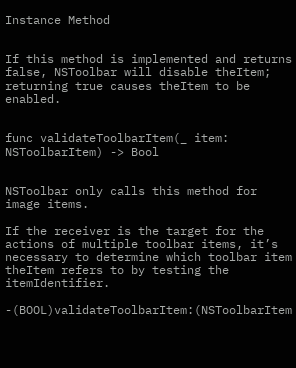Instance Method


If this method is implemented and returns false, NSToolbar will disable theItem; returning true causes theItem to be enabled.


func validateToolbarItem(_ item: NSToolbarItem) -> Bool


NSToolbar only calls this method for image items.

If the receiver is the target for the actions of multiple toolbar items, it’s necessary to determine which toolbar item theItem refers to by testing the itemIdentifier.

-(BOOL)validateToolbarItem:(NSToolbarItem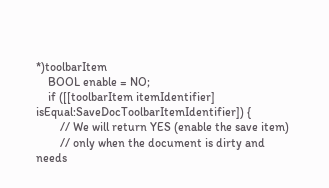*)toolbarItem
    BOOL enable = NO;
    if ([[toolbarItem itemIdentifier] isEqual:SaveDocToolbarItemIdentifier]) {
        // We will return YES (enable the save item)
        // only when the document is dirty and needs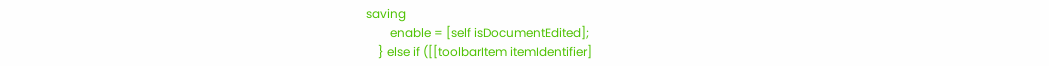saving
        enable = [self isDocumentEdited];
    } else if ([[toolbarItem itemIdentifier]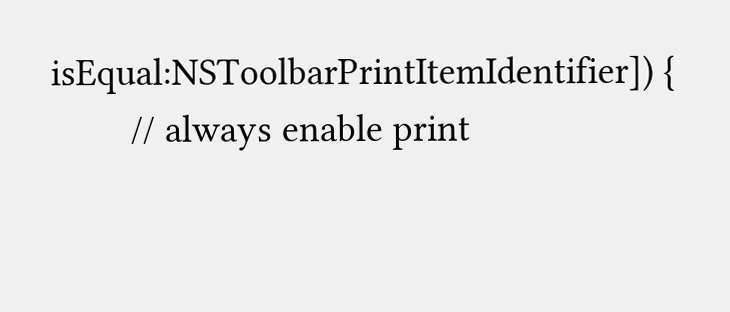isEqual:NSToolbarPrintItemIdentifier]) {
        // always enable print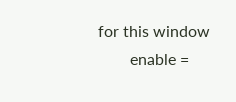for this window
        enable =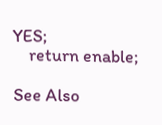YES;
    return enable;

See Also